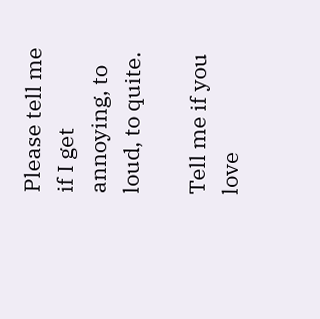Please tell me if I get annoying, to loud, to quite.

Tell me if you love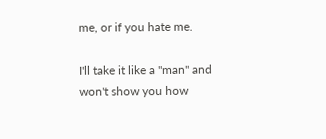me, or if you hate me.

I'll take it like a "man" and won't show you how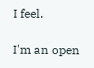I feel.

I'm an open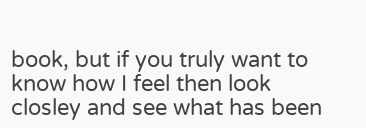book, but if you truly want to know how I feel then look closley and see what has been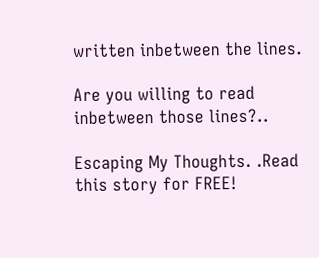written inbetween the lines.

Are you willing to read inbetween those lines?..

Escaping My Thoughts. .Read this story for FREE!